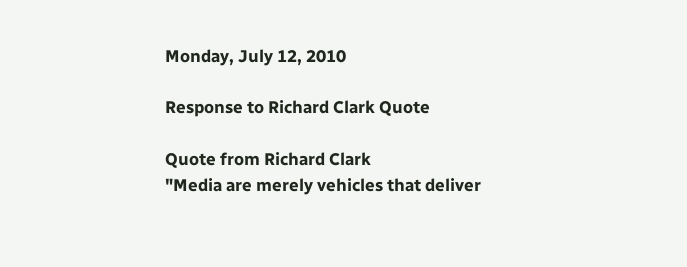Monday, July 12, 2010

Response to Richard Clark Quote

Quote from Richard Clark
"Media are merely vehicles that deliver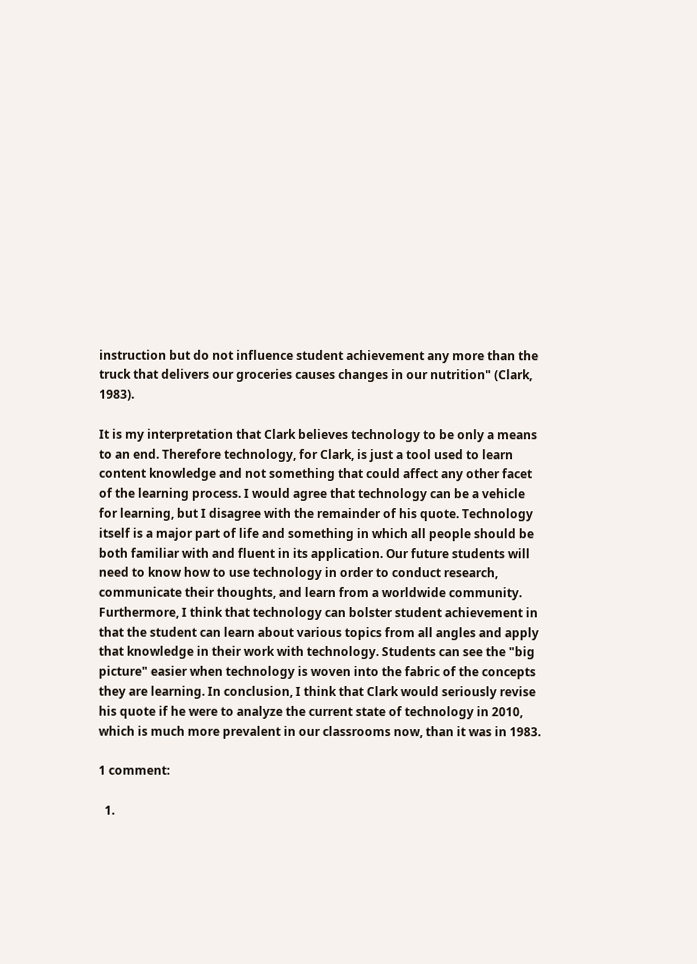instruction but do not influence student achievement any more than the truck that delivers our groceries causes changes in our nutrition" (Clark, 1983).

It is my interpretation that Clark believes technology to be only a means to an end. Therefore technology, for Clark, is just a tool used to learn content knowledge and not something that could affect any other facet of the learning process. I would agree that technology can be a vehicle for learning, but I disagree with the remainder of his quote. Technology itself is a major part of life and something in which all people should be both familiar with and fluent in its application. Our future students will need to know how to use technology in order to conduct research, communicate their thoughts, and learn from a worldwide community. Furthermore, I think that technology can bolster student achievement in that the student can learn about various topics from all angles and apply that knowledge in their work with technology. Students can see the "big picture" easier when technology is woven into the fabric of the concepts they are learning. In conclusion, I think that Clark would seriously revise his quote if he were to analyze the current state of technology in 2010, which is much more prevalent in our classrooms now, than it was in 1983.

1 comment:

  1.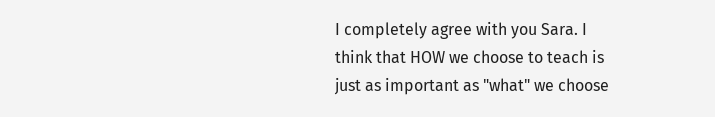I completely agree with you Sara. I think that HOW we choose to teach is just as important as "what" we choose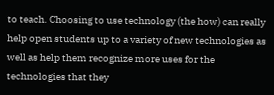to teach. Choosing to use technology (the how) can really help open students up to a variety of new technologies as well as help them recognize more uses for the technologies that they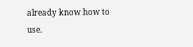already know how to use.